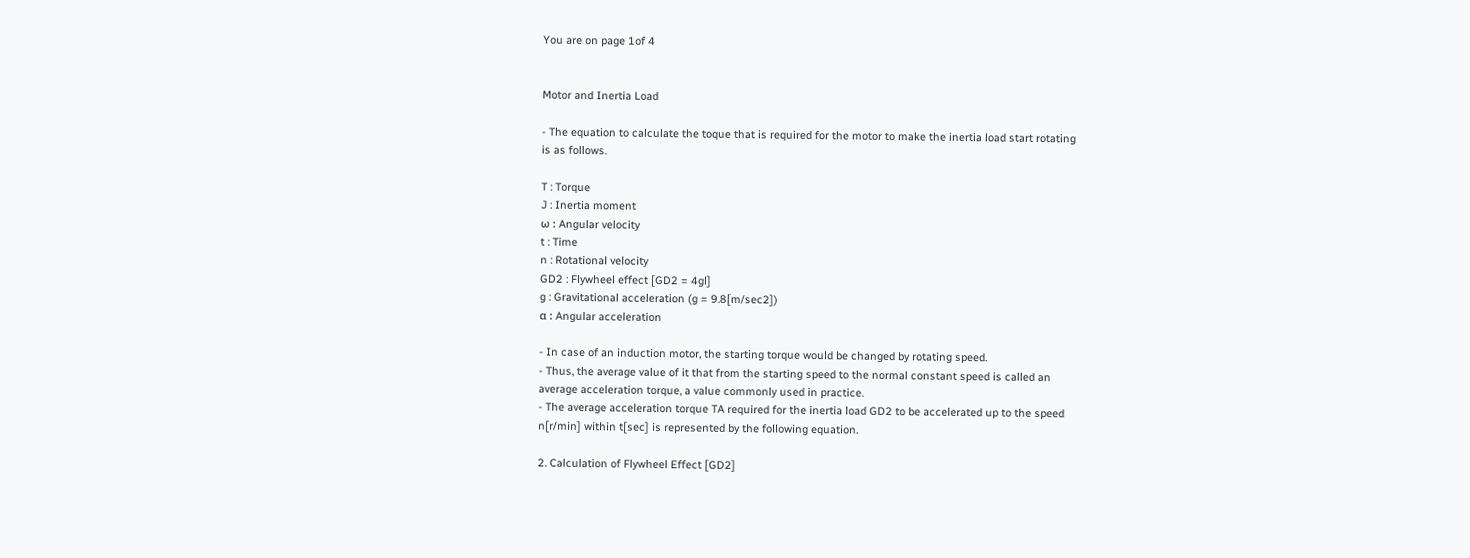You are on page 1of 4


Motor and Inertia Load

- The equation to calculate the toque that is required for the motor to make the inertia load start rotating
is as follows.

T : Torque
J : Inertia moment
ω : Angular velocity
t : Time
n : Rotational velocity
GD2 : Flywheel effect [GD2 = 4gl]
g : Gravitational acceleration (g = 9.8[m/sec2])
α : Angular acceleration

- In case of an induction motor, the starting torque would be changed by rotating speed.
- Thus, the average value of it that from the starting speed to the normal constant speed is called an
average acceleration torque, a value commonly used in practice.
- The average acceleration torque TA required for the inertia load GD2 to be accelerated up to the speed
n[r/min] within t[sec] is represented by the following equation.

2. Calculation of Flywheel Effect [GD2]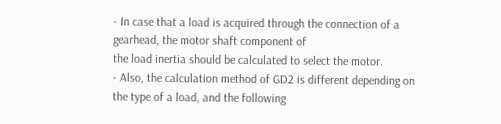- In case that a load is acquired through the connection of a gearhead, the motor shaft component of
the load inertia should be calculated to select the motor.
- Also, the calculation method of GD2 is different depending on the type of a load, and the following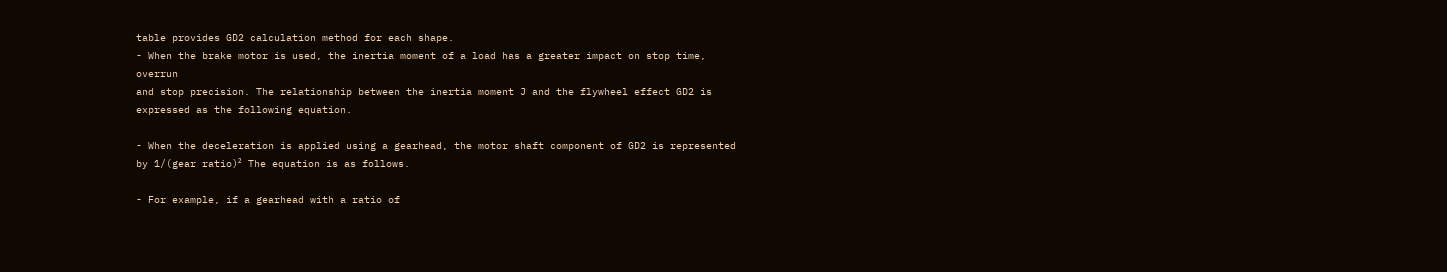table provides GD2 calculation method for each shape.
- When the brake motor is used, the inertia moment of a load has a greater impact on stop time, overrun
and stop precision. The relationship between the inertia moment J and the flywheel effect GD2 is
expressed as the following equation.

- When the deceleration is applied using a gearhead, the motor shaft component of GD2 is represented
by 1/(gear ratio)² The equation is as follows.

- For example, if a gearhead with a ratio of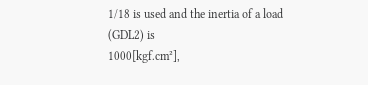1/18 is used and the inertia of a load (GDL2) is
1000[kgf.cm²],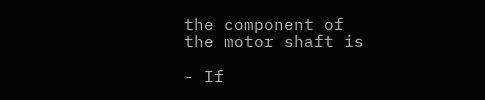the component of the motor shaft is

- If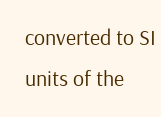converted to SI units of the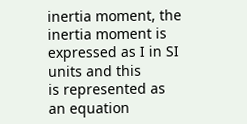inertia moment, the inertia moment is expressed as I in SI units and this
is represented as an equation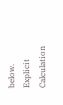below.
Explicit Calculation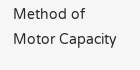Method of Motor Capacity